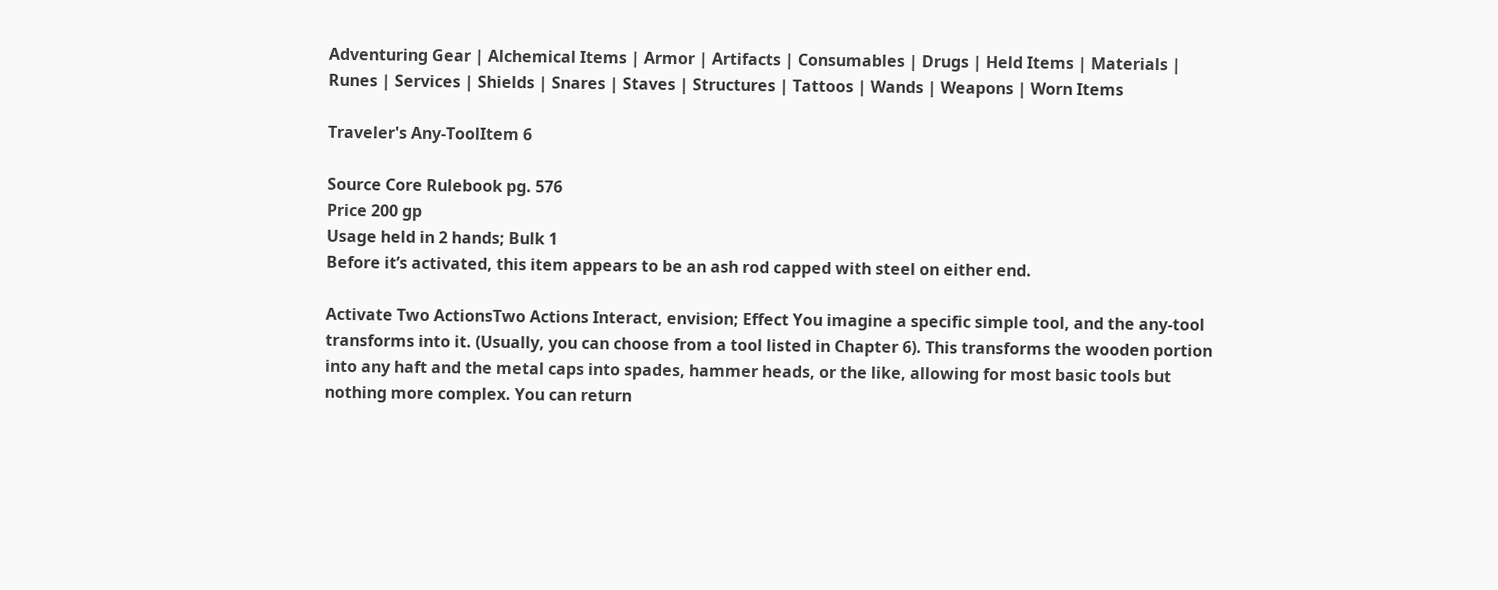Adventuring Gear | Alchemical Items | Armor | Artifacts | Consumables | Drugs | Held Items | Materials | Runes | Services | Shields | Snares | Staves | Structures | Tattoos | Wands | Weapons | Worn Items

Traveler's Any-ToolItem 6

Source Core Rulebook pg. 576
Price 200 gp
Usage held in 2 hands; Bulk 1
Before it’s activated, this item appears to be an ash rod capped with steel on either end.

Activate Two ActionsTwo Actions Interact, envision; Effect You imagine a specific simple tool, and the any-tool transforms into it. (Usually, you can choose from a tool listed in Chapter 6). This transforms the wooden portion into any haft and the metal caps into spades, hammer heads, or the like, allowing for most basic tools but nothing more complex. You can return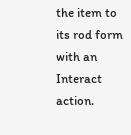the item to its rod form with an Interact action.